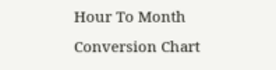Hour To Month Conversion Chart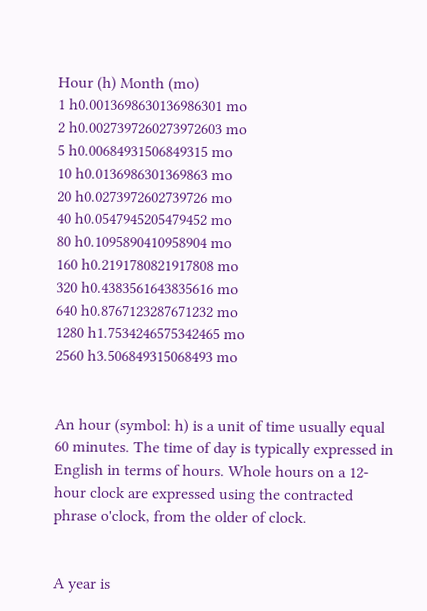Hour (h) Month (mo)
1 h0.0013698630136986301 mo
2 h0.0027397260273972603 mo
5 h0.00684931506849315 mo
10 h0.0136986301369863 mo
20 h0.0273972602739726 mo
40 h0.0547945205479452 mo
80 h0.1095890410958904 mo
160 h0.2191780821917808 mo
320 h0.4383561643835616 mo
640 h0.8767123287671232 mo
1280 h1.7534246575342465 mo
2560 h3.506849315068493 mo


An hour (symbol: h) is a unit of time usually equal 60 minutes. The time of day is typically expressed in English in terms of hours. Whole hours on a 12-hour clock are expressed using the contracted phrase o'clock, from the older of clock.


A year is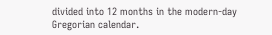divided into 12 months in the modern-day Gregorian calendar.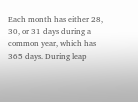Each month has either 28, 30, or 31 days during a common year, which has 365 days. During leap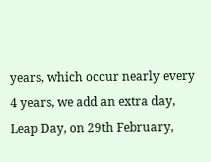years, which occur nearly every 4 years, we add an extra day, Leap Day, on 29th February,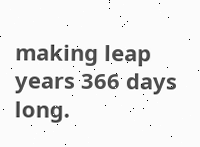making leap years 366 days long.